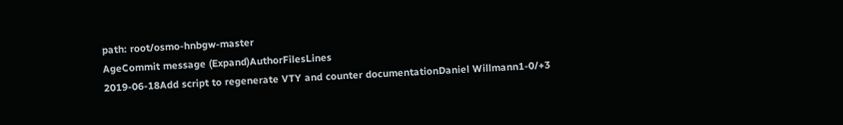path: root/osmo-hnbgw-master
AgeCommit message (Expand)AuthorFilesLines
2019-06-18Add script to regenerate VTY and counter documentationDaniel Willmann1-0/+3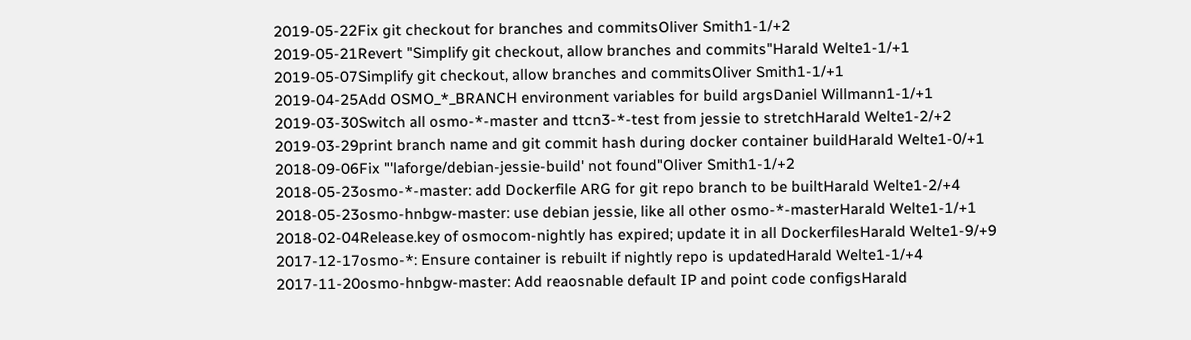2019-05-22Fix git checkout for branches and commitsOliver Smith1-1/+2
2019-05-21Revert "Simplify git checkout, allow branches and commits"Harald Welte1-1/+1
2019-05-07Simplify git checkout, allow branches and commitsOliver Smith1-1/+1
2019-04-25Add OSMO_*_BRANCH environment variables for build argsDaniel Willmann1-1/+1
2019-03-30Switch all osmo-*-master and ttcn3-*-test from jessie to stretchHarald Welte1-2/+2
2019-03-29print branch name and git commit hash during docker container buildHarald Welte1-0/+1
2018-09-06Fix "'laforge/debian-jessie-build' not found"Oliver Smith1-1/+2
2018-05-23osmo-*-master: add Dockerfile ARG for git repo branch to be builtHarald Welte1-2/+4
2018-05-23osmo-hnbgw-master: use debian jessie, like all other osmo-*-masterHarald Welte1-1/+1
2018-02-04Release.key of osmocom-nightly has expired; update it in all DockerfilesHarald Welte1-9/+9
2017-12-17osmo-*: Ensure container is rebuilt if nightly repo is updatedHarald Welte1-1/+4
2017-11-20osmo-hnbgw-master: Add reaosnable default IP and point code configsHarald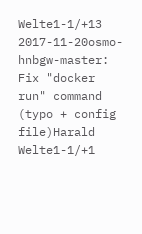Welte1-1/+13
2017-11-20osmo-hnbgw-master: Fix "docker run" command (typo + config file)Harald Welte1-1/+1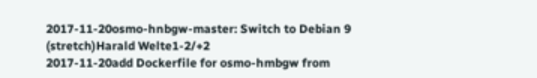2017-11-20osmo-hnbgw-master: Switch to Debian 9 (stretch)Harald Welte1-2/+2
2017-11-20add Dockerfile for osmo-hmbgw from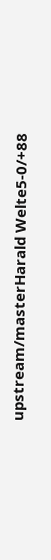upstream/masterHarald Welte5-0/+88